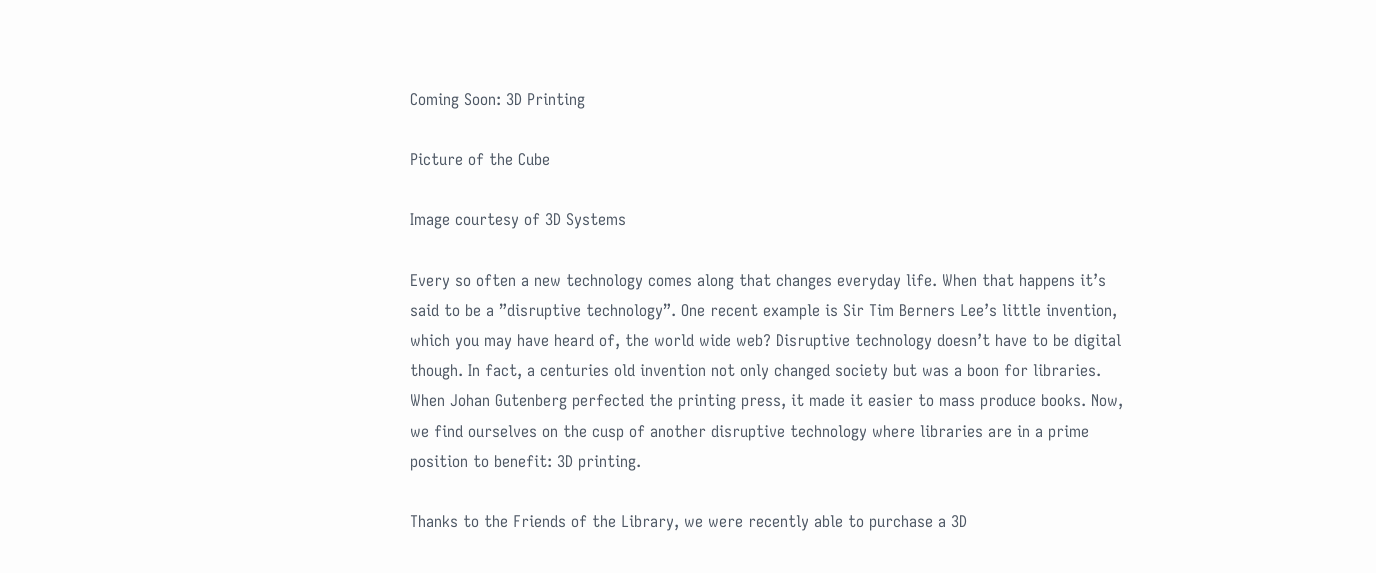Coming Soon: 3D Printing

Picture of the Cube

Image courtesy of 3D Systems

Every so often a new technology comes along that changes everyday life. When that happens it’s said to be a ”disruptive technology”. One recent example is Sir Tim Berners Lee’s little invention, which you may have heard of, the world wide web? Disruptive technology doesn’t have to be digital though. In fact, a centuries old invention not only changed society but was a boon for libraries. When Johan Gutenberg perfected the printing press, it made it easier to mass produce books. Now, we find ourselves on the cusp of another disruptive technology where libraries are in a prime position to benefit: 3D printing.

Thanks to the Friends of the Library, we were recently able to purchase a 3D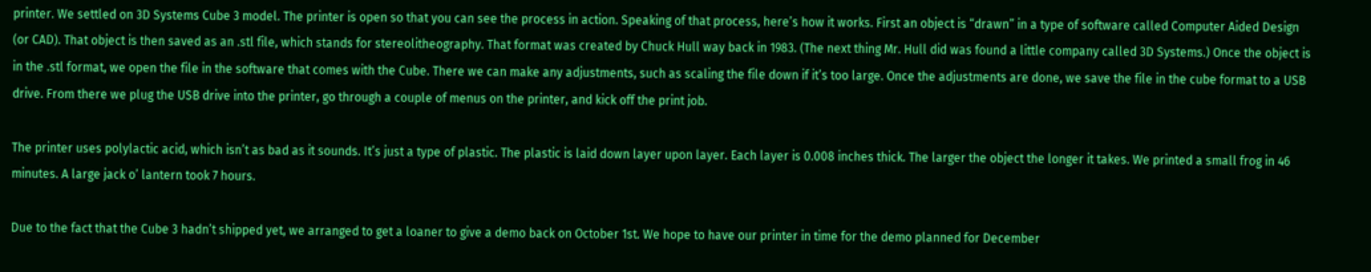printer. We settled on 3D Systems Cube 3 model. The printer is open so that you can see the process in action. Speaking of that process, here’s how it works. First an object is “drawn” in a type of software called Computer Aided Design (or CAD). That object is then saved as an .stl file, which stands for stereolitheography. That format was created by Chuck Hull way back in 1983. (The next thing Mr. Hull did was found a little company called 3D Systems.) Once the object is in the .stl format, we open the file in the software that comes with the Cube. There we can make any adjustments, such as scaling the file down if it’s too large. Once the adjustments are done, we save the file in the cube format to a USB drive. From there we plug the USB drive into the printer, go through a couple of menus on the printer, and kick off the print job.

The printer uses polylactic acid, which isn’t as bad as it sounds. It’s just a type of plastic. The plastic is laid down layer upon layer. Each layer is 0.008 inches thick. The larger the object the longer it takes. We printed a small frog in 46 minutes. A large jack o’ lantern took 7 hours.

Due to the fact that the Cube 3 hadn’t shipped yet, we arranged to get a loaner to give a demo back on October 1st. We hope to have our printer in time for the demo planned for December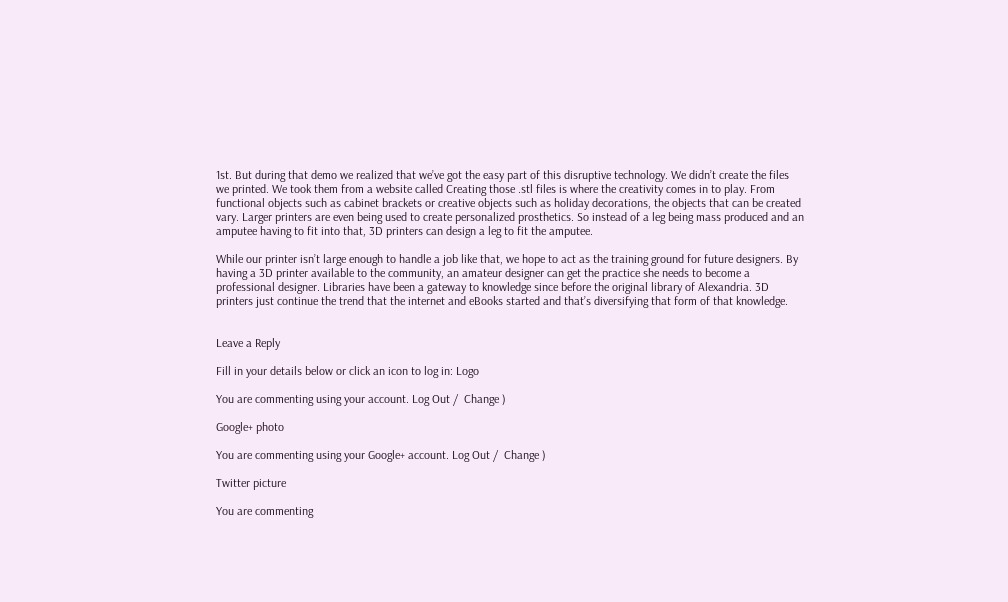1st. But during that demo we realized that we’ve got the easy part of this disruptive technology. We didn’t create the files we printed. We took them from a website called Creating those .stl files is where the creativity comes in to play. From functional objects such as cabinet brackets or creative objects such as holiday decorations, the objects that can be created vary. Larger printers are even being used to create personalized prosthetics. So instead of a leg being mass produced and an amputee having to fit into that, 3D printers can design a leg to fit the amputee.

While our printer isn’t large enough to handle a job like that, we hope to act as the training ground for future designers. By having a 3D printer available to the community, an amateur designer can get the practice she needs to become a professional designer. Libraries have been a gateway to knowledge since before the original library of Alexandria. 3D printers just continue the trend that the internet and eBooks started and that’s diversifying that form of that knowledge.


Leave a Reply

Fill in your details below or click an icon to log in: Logo

You are commenting using your account. Log Out /  Change )

Google+ photo

You are commenting using your Google+ account. Log Out /  Change )

Twitter picture

You are commenting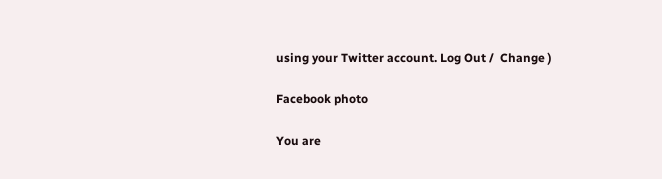using your Twitter account. Log Out /  Change )

Facebook photo

You are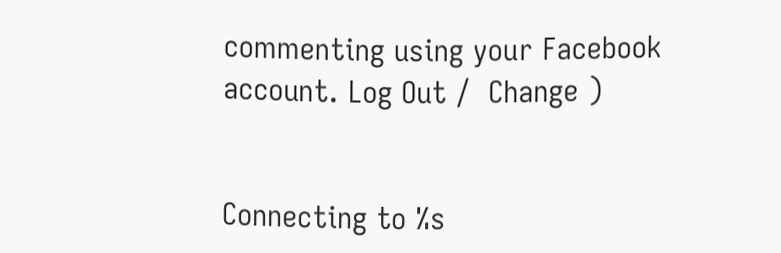commenting using your Facebook account. Log Out /  Change )


Connecting to %s